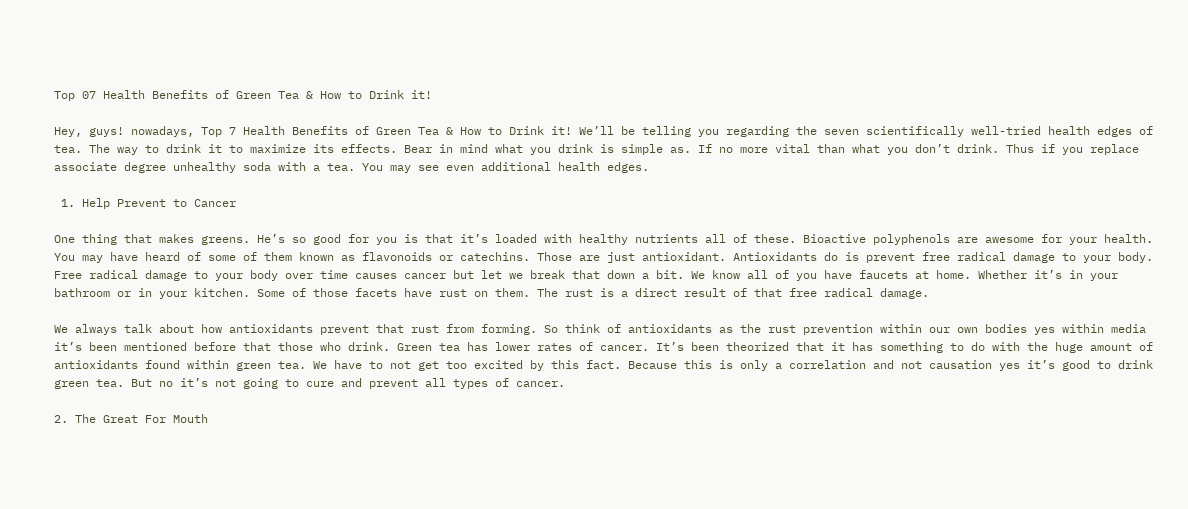Top 07 Health Benefits of Green Tea & How to Drink it!

Hey, guys! nowadays, Top 7 Health Benefits of Green Tea & How to Drink it! We’ll be telling you regarding the seven scientifically well-tried health edges of tea. The way to drink it to maximize its effects. Bear in mind what you drink is simple as. If no more vital than what you don’t drink. Thus if you replace associate degree unhealthy soda with a tea. You may see even additional health edges.

 1. Help Prevent to Cancer

One thing that makes greens. He’s so good for you is that it’s loaded with healthy nutrients all of these. Bioactive polyphenols are awesome for your health. You may have heard of some of them known as flavonoids or catechins. Those are just antioxidant. Antioxidants do is prevent free radical damage to your body. Free radical damage to your body over time causes cancer but let we break that down a bit. We know all of you have faucets at home. Whether it’s in your bathroom or in your kitchen. Some of those facets have rust on them. The rust is a direct result of that free radical damage.

We always talk about how antioxidants prevent that rust from forming. So think of antioxidants as the rust prevention within our own bodies yes within media it’s been mentioned before that those who drink. Green tea has lower rates of cancer. It’s been theorized that it has something to do with the huge amount of antioxidants found within green tea. We have to not get too excited by this fact. Because this is only a correlation and not causation yes it’s good to drink green tea. But no it’s not going to cure and prevent all types of cancer.

2. The Great For Mouth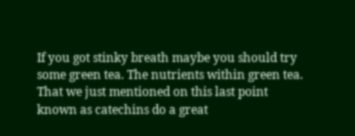If you got stinky breath maybe you should try some green tea. The nutrients within green tea. That we just mentioned on this last point known as catechins do a great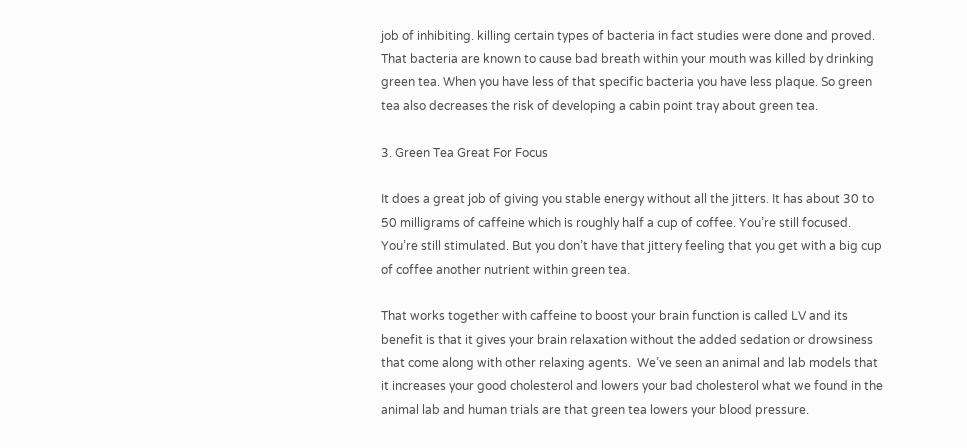job of inhibiting. killing certain types of bacteria in fact studies were done and proved. That bacteria are known to cause bad breath within your mouth was killed by drinking green tea. When you have less of that specific bacteria you have less plaque. So green tea also decreases the risk of developing a cabin point tray about green tea.

3. Green Tea Great For Focus

It does a great job of giving you stable energy without all the jitters. It has about 30 to 50 milligrams of caffeine which is roughly half a cup of coffee. You’re still focused. You’re still stimulated. But you don’t have that jittery feeling that you get with a big cup of coffee another nutrient within green tea.

That works together with caffeine to boost your brain function is called LV and its benefit is that it gives your brain relaxation without the added sedation or drowsiness that come along with other relaxing agents.  We’ve seen an animal and lab models that it increases your good cholesterol and lowers your bad cholesterol what we found in the animal lab and human trials are that green tea lowers your blood pressure.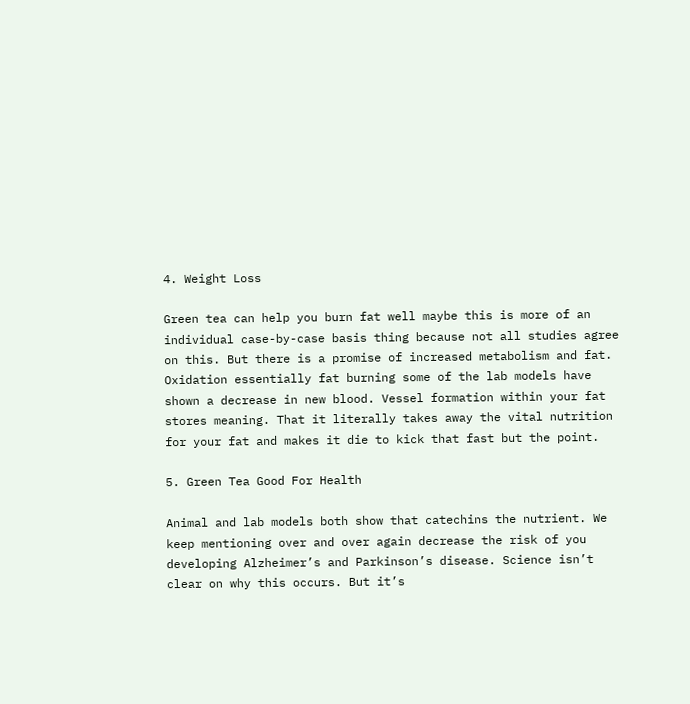4. Weight Loss

Green tea can help you burn fat well maybe this is more of an individual case-by-case basis thing because not all studies agree on this. But there is a promise of increased metabolism and fat. Oxidation essentially fat burning some of the lab models have shown a decrease in new blood. Vessel formation within your fat stores meaning. That it literally takes away the vital nutrition for your fat and makes it die to kick that fast but the point.

5. Green Tea Good For Health

Animal and lab models both show that catechins the nutrient. We keep mentioning over and over again decrease the risk of you developing Alzheimer’s and Parkinson’s disease. Science isn’t clear on why this occurs. But it’s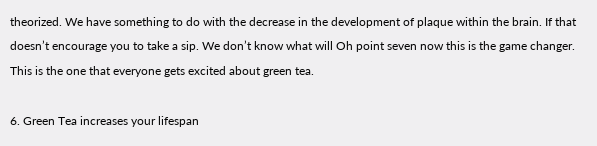theorized. We have something to do with the decrease in the development of plaque within the brain. If that doesn’t encourage you to take a sip. We don’t know what will Oh point seven now this is the game changer. This is the one that everyone gets excited about green tea.

6. Green Tea increases your lifespan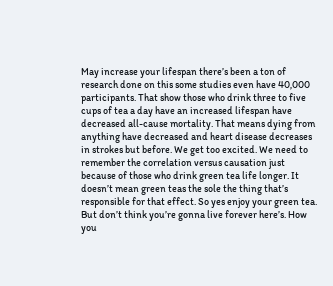May increase your lifespan there’s been a ton of research done on this some studies even have 40,000 participants. That show those who drink three to five cups of tea a day have an increased lifespan have decreased all-cause mortality. That means dying from anything have decreased and heart disease decreases in strokes but before. We get too excited. We need to remember the correlation versus causation just because of those who drink green tea life longer. It doesn’t mean green teas the sole the thing that’s responsible for that effect. So yes enjoy your green tea. But don’t think you’re gonna live forever here’s. How you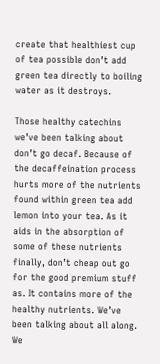create that healthiest cup of tea possible don’t add green tea directly to boiling water as it destroys.

Those healthy catechins we’ve been talking about don’t go decaf. Because of the decaffeination process hurts more of the nutrients found within green tea add lemon into your tea. As it aids in the absorption of some of these nutrients finally, don’t cheap out go for the good premium stuff as. It contains more of the healthy nutrients. We’ve been talking about all along. We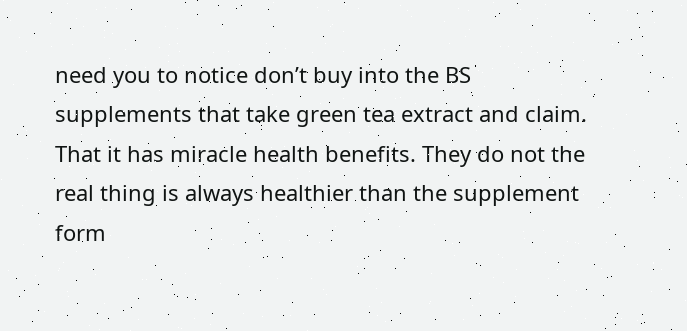need you to notice don’t buy into the BS supplements that take green tea extract and claim. That it has miracle health benefits. They do not the real thing is always healthier than the supplement form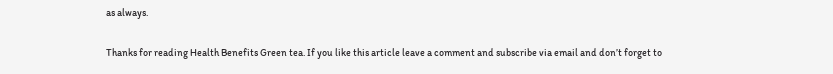as always.

Thanks for reading Health Benefits Green tea. If you like this article leave a comment and subscribe via email and don’t forget to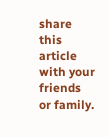share this article with your friends or family.